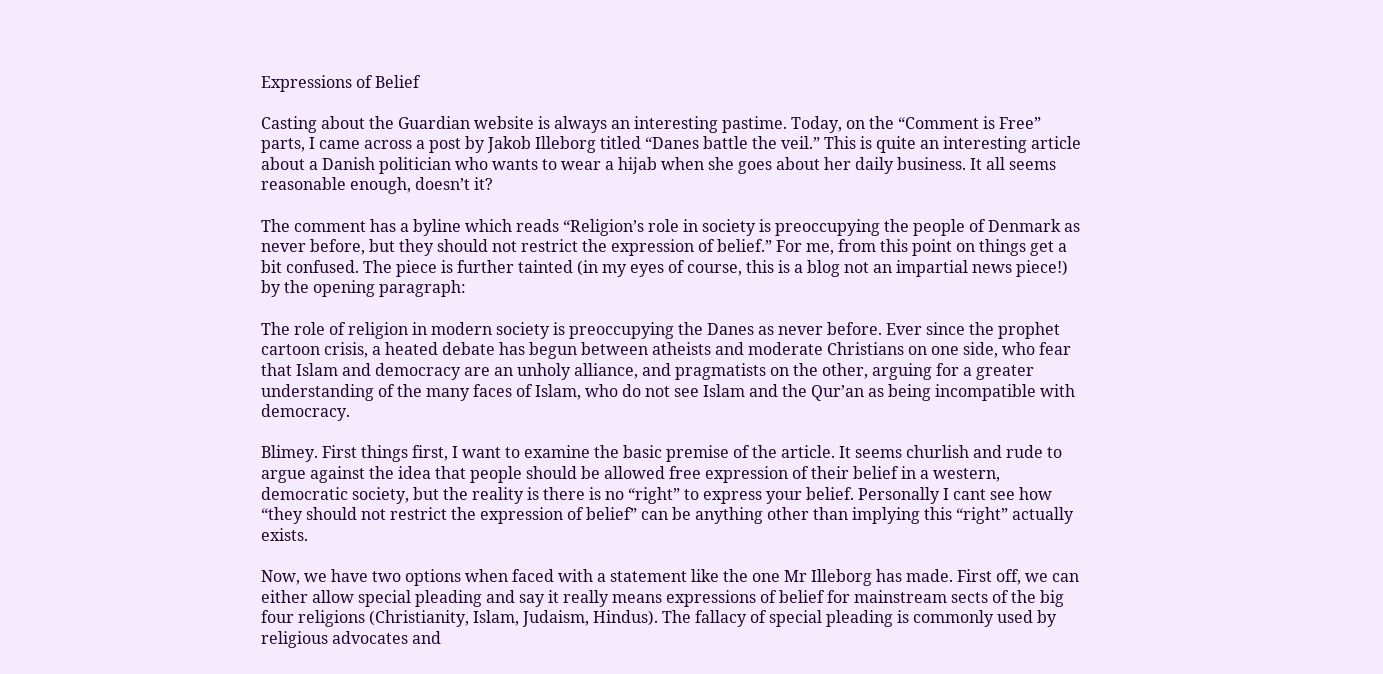Expressions of Belief

Casting about the Guardian website is always an interesting pastime. Today, on the “Comment is Free” parts, I came across a post by Jakob Illeborg titled “Danes battle the veil.” This is quite an interesting article about a Danish politician who wants to wear a hijab when she goes about her daily business. It all seems reasonable enough, doesn’t it?

The comment has a byline which reads “Religion’s role in society is preoccupying the people of Denmark as never before, but they should not restrict the expression of belief.” For me, from this point on things get a bit confused. The piece is further tainted (in my eyes of course, this is a blog not an impartial news piece!) by the opening paragraph:

The role of religion in modern society is preoccupying the Danes as never before. Ever since the prophet cartoon crisis, a heated debate has begun between atheists and moderate Christians on one side, who fear that Islam and democracy are an unholy alliance, and pragmatists on the other, arguing for a greater understanding of the many faces of Islam, who do not see Islam and the Qur’an as being incompatible with democracy.

Blimey. First things first, I want to examine the basic premise of the article. It seems churlish and rude to argue against the idea that people should be allowed free expression of their belief in a western, democratic society, but the reality is there is no “right” to express your belief. Personally I cant see how “they should not restrict the expression of belief” can be anything other than implying this “right” actually exists.

Now, we have two options when faced with a statement like the one Mr Illeborg has made. First off, we can either allow special pleading and say it really means expressions of belief for mainstream sects of the big four religions (Christianity, Islam, Judaism, Hindus). The fallacy of special pleading is commonly used by religious advocates and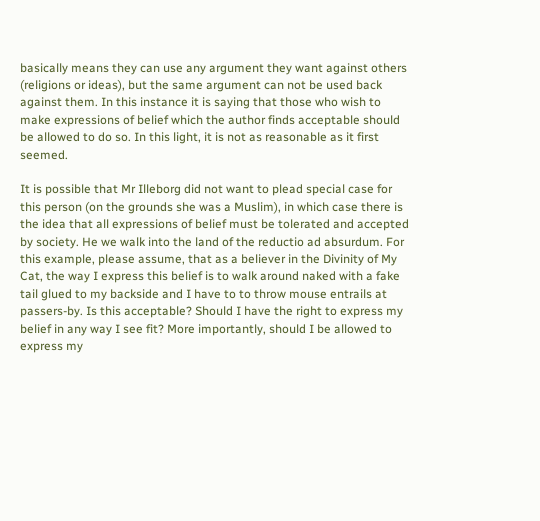basically means they can use any argument they want against others (religions or ideas), but the same argument can not be used back against them. In this instance it is saying that those who wish to make expressions of belief which the author finds acceptable should be allowed to do so. In this light, it is not as reasonable as it first seemed.

It is possible that Mr Illeborg did not want to plead special case for this person (on the grounds she was a Muslim), in which case there is the idea that all expressions of belief must be tolerated and accepted by society. He we walk into the land of the reductio ad absurdum. For this example, please assume, that as a believer in the Divinity of My Cat, the way I express this belief is to walk around naked with a fake tail glued to my backside and I have to to throw mouse entrails at passers-by. Is this acceptable? Should I have the right to express my belief in any way I see fit? More importantly, should I be allowed to express my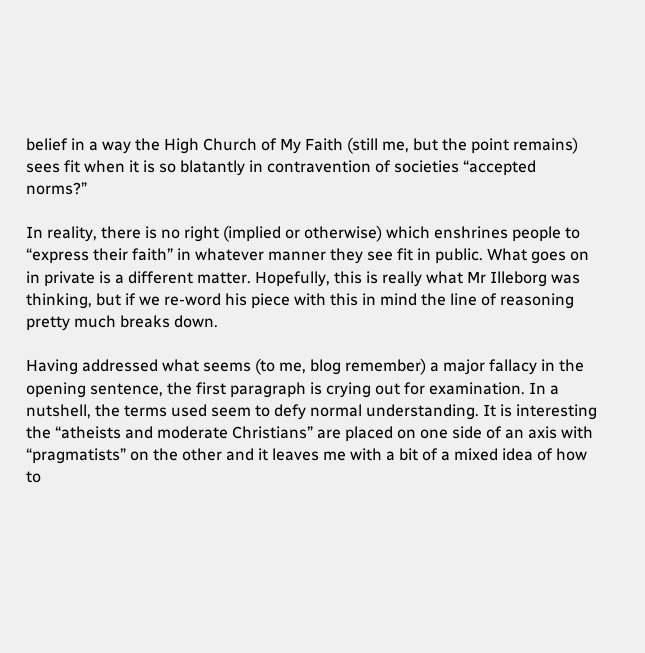belief in a way the High Church of My Faith (still me, but the point remains) sees fit when it is so blatantly in contravention of societies “accepted norms?”

In reality, there is no right (implied or otherwise) which enshrines people to “express their faith” in whatever manner they see fit in public. What goes on in private is a different matter. Hopefully, this is really what Mr Illeborg was thinking, but if we re-word his piece with this in mind the line of reasoning pretty much breaks down.

Having addressed what seems (to me, blog remember) a major fallacy in the opening sentence, the first paragraph is crying out for examination. In a nutshell, the terms used seem to defy normal understanding. It is interesting the “atheists and moderate Christians” are placed on one side of an axis with “pragmatists” on the other and it leaves me with a bit of a mixed idea of how to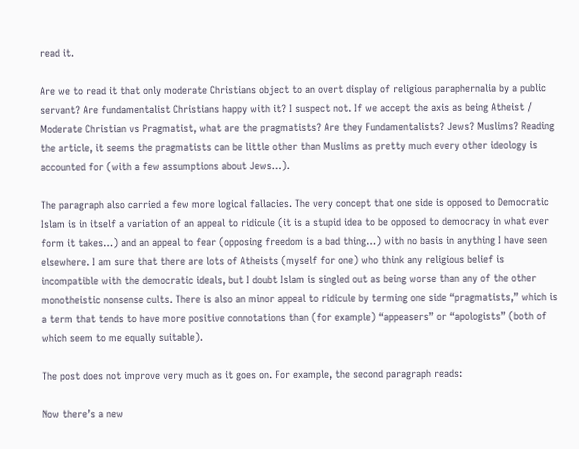read it.

Are we to read it that only moderate Christians object to an overt display of religious paraphernalia by a public servant? Are fundamentalist Christians happy with it? I suspect not. If we accept the axis as being Atheist / Moderate Christian vs Pragmatist, what are the pragmatists? Are they Fundamentalists? Jews? Muslims? Reading the article, it seems the pragmatists can be little other than Muslims as pretty much every other ideology is accounted for (with a few assumptions about Jews…).

The paragraph also carried a few more logical fallacies. The very concept that one side is opposed to Democratic Islam is in itself a variation of an appeal to ridicule (it is a stupid idea to be opposed to democracy in what ever form it takes…) and an appeal to fear (opposing freedom is a bad thing…) with no basis in anything I have seen elsewhere. I am sure that there are lots of Atheists (myself for one) who think any religious belief is incompatible with the democratic ideals, but I doubt Islam is singled out as being worse than any of the other monotheistic nonsense cults. There is also an minor appeal to ridicule by terming one side “pragmatists,” which is a term that tends to have more positive connotations than (for example) “appeasers” or “apologists” (both of which seem to me equally suitable).

The post does not improve very much as it goes on. For example, the second paragraph reads:

Now there’s a new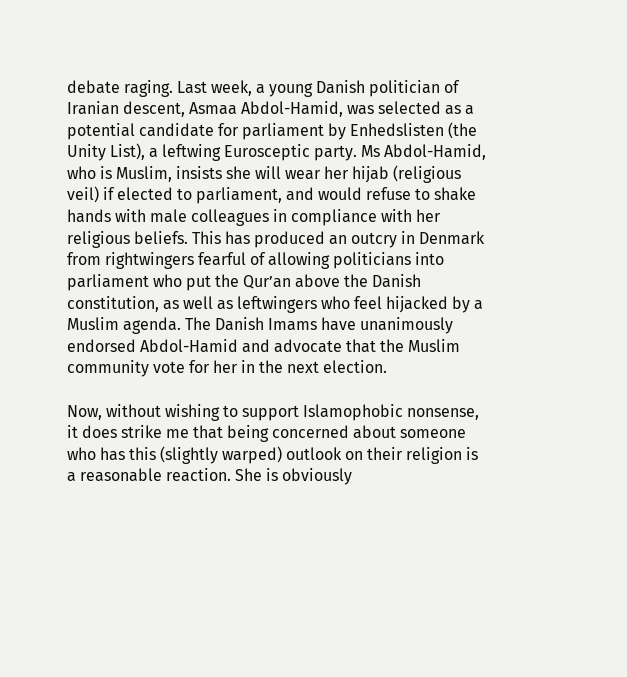debate raging. Last week, a young Danish politician of Iranian descent, Asmaa Abdol-Hamid, was selected as a potential candidate for parliament by Enhedslisten (the Unity List), a leftwing Eurosceptic party. Ms Abdol-Hamid, who is Muslim, insists she will wear her hijab (religious veil) if elected to parliament, and would refuse to shake hands with male colleagues in compliance with her religious beliefs. This has produced an outcry in Denmark from rightwingers fearful of allowing politicians into parliament who put the Qur’an above the Danish constitution, as well as leftwingers who feel hijacked by a Muslim agenda. The Danish Imams have unanimously endorsed Abdol-Hamid and advocate that the Muslim community vote for her in the next election.

Now, without wishing to support Islamophobic nonsense, it does strike me that being concerned about someone who has this (slightly warped) outlook on their religion is a reasonable reaction. She is obviously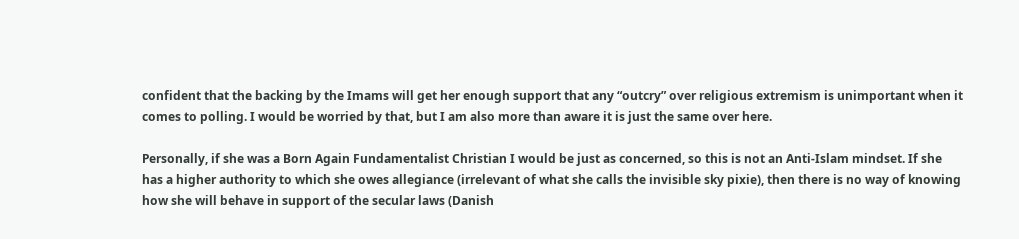confident that the backing by the Imams will get her enough support that any “outcry” over religious extremism is unimportant when it comes to polling. I would be worried by that, but I am also more than aware it is just the same over here.

Personally, if she was a Born Again Fundamentalist Christian I would be just as concerned, so this is not an Anti-Islam mindset. If she has a higher authority to which she owes allegiance (irrelevant of what she calls the invisible sky pixie), then there is no way of knowing how she will behave in support of the secular laws (Danish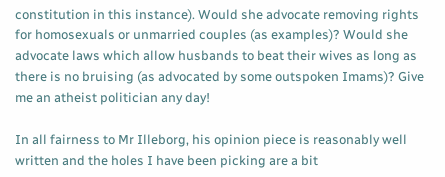constitution in this instance). Would she advocate removing rights for homosexuals or unmarried couples (as examples)? Would she advocate laws which allow husbands to beat their wives as long as there is no bruising (as advocated by some outspoken Imams)? Give me an atheist politician any day!

In all fairness to Mr Illeborg, his opinion piece is reasonably well written and the holes I have been picking are a bit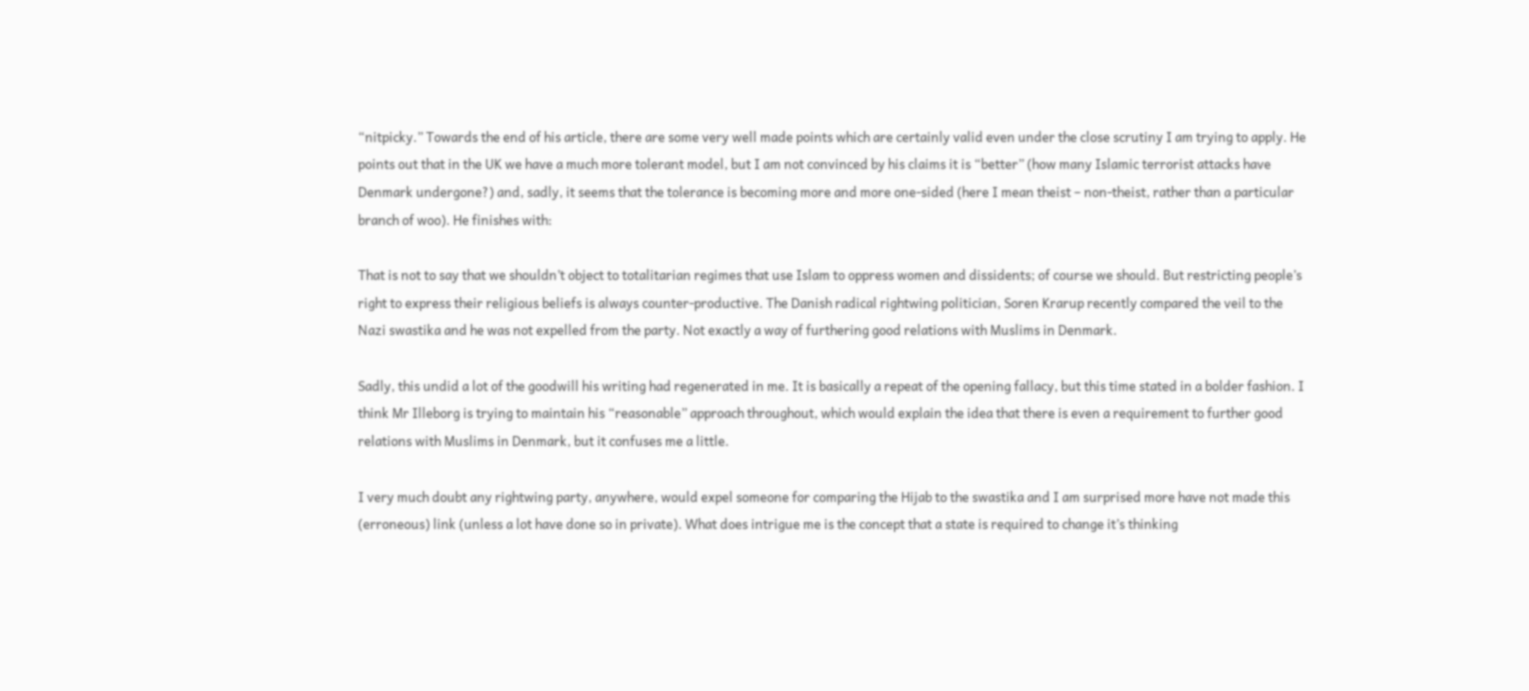“nitpicky.” Towards the end of his article, there are some very well made points which are certainly valid even under the close scrutiny I am trying to apply. He points out that in the UK we have a much more tolerant model, but I am not convinced by his claims it is “better” (how many Islamic terrorist attacks have Denmark undergone?) and, sadly, it seems that the tolerance is becoming more and more one-sided (here I mean theist – non-theist, rather than a particular branch of woo). He finishes with:

That is not to say that we shouldn’t object to totalitarian regimes that use Islam to oppress women and dissidents; of course we should. But restricting people’s right to express their religious beliefs is always counter-productive. The Danish radical rightwing politician, Soren Krarup recently compared the veil to the Nazi swastika and he was not expelled from the party. Not exactly a way of furthering good relations with Muslims in Denmark.

Sadly, this undid a lot of the goodwill his writing had regenerated in me. It is basically a repeat of the opening fallacy, but this time stated in a bolder fashion. I think Mr Illeborg is trying to maintain his “reasonable” approach throughout, which would explain the idea that there is even a requirement to further good relations with Muslims in Denmark, but it confuses me a little.

I very much doubt any rightwing party, anywhere, would expel someone for comparing the Hijab to the swastika and I am surprised more have not made this (erroneous) link (unless a lot have done so in private). What does intrigue me is the concept that a state is required to change it’s thinking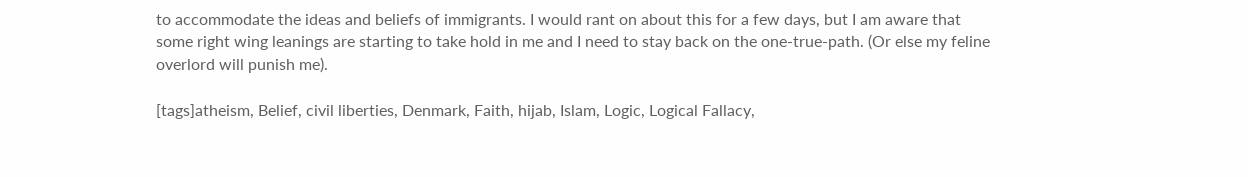to accommodate the ideas and beliefs of immigrants. I would rant on about this for a few days, but I am aware that some right wing leanings are starting to take hold in me and I need to stay back on the one-true-path. (Or else my feline overlord will punish me).

[tags]atheism, Belief, civil liberties, Denmark, Faith, hijab, Islam, Logic, Logical Fallacy,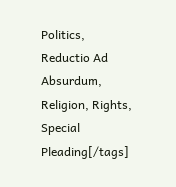Politics, Reductio Ad Absurdum, Religion, Rights, Special Pleading[/tags]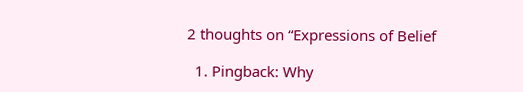2 thoughts on “Expressions of Belief

  1. Pingback: Why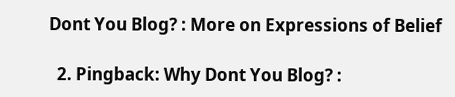Dont You Blog? : More on Expressions of Belief

  2. Pingback: Why Dont You Blog? :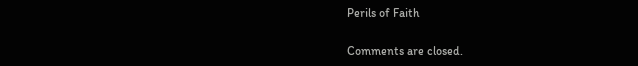Perils of Faith

Comments are closed.